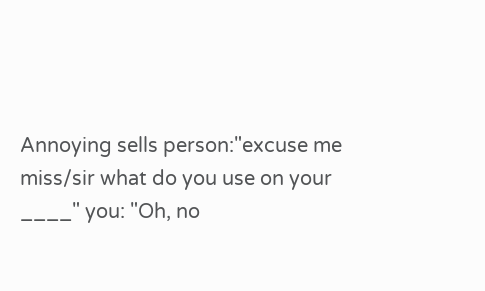Annoying sells person:"excuse me miss/sir what do you use on your ____" you: "Oh, no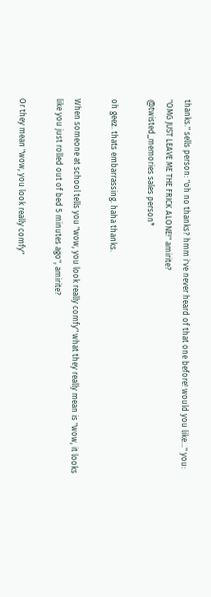thanks." sells person: "oh no thanks? hmm i've never heard of that one before! would you like..." you: "OMG JUST LEAVE ME THE FRICK ALONE!" amirite?
@twisted_memories sales person*

oh geez. thats embarrassing. haha thanks.

When someone at school tells you "wow, you look really comfy" what they really mean is "wow, it looks like you just rolled out of bed 5 minutes ago", amirite?

Or they mean "wow, you look really comfy"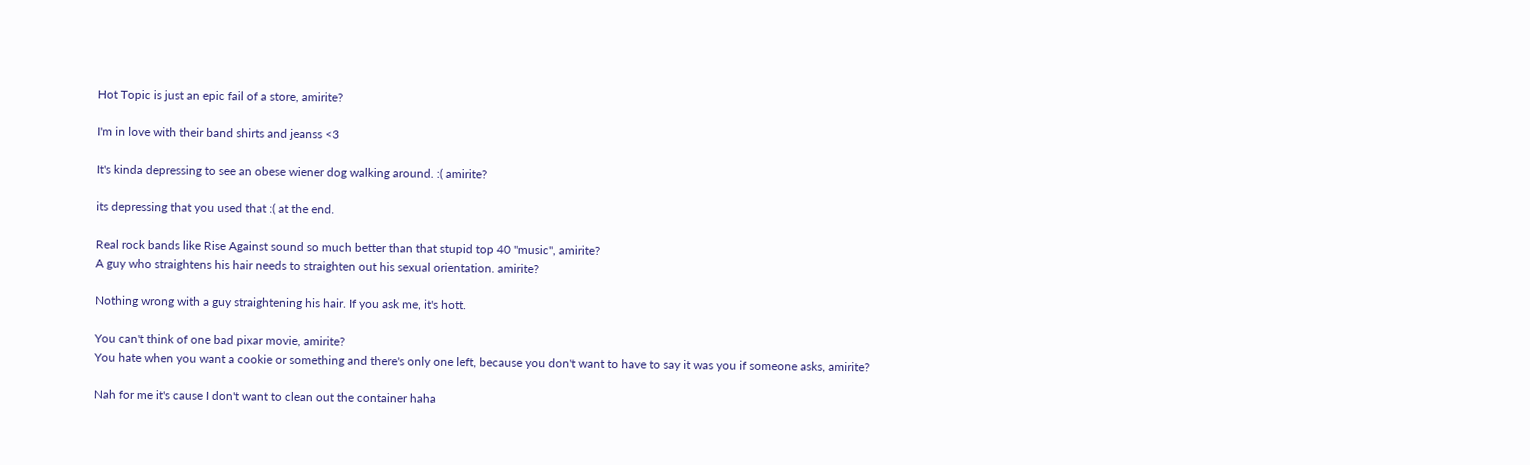Hot Topic is just an epic fail of a store, amirite?

I'm in love with their band shirts and jeanss <3

It's kinda depressing to see an obese wiener dog walking around. :( amirite?

its depressing that you used that :( at the end.

Real rock bands like Rise Against sound so much better than that stupid top 40 "music", amirite?
A guy who straightens his hair needs to straighten out his sexual orientation. amirite?

Nothing wrong with a guy straightening his hair. If you ask me, it's hott.

You can't think of one bad pixar movie, amirite?
You hate when you want a cookie or something and there's only one left, because you don't want to have to say it was you if someone asks, amirite?

Nah for me it's cause I don't want to clean out the container haha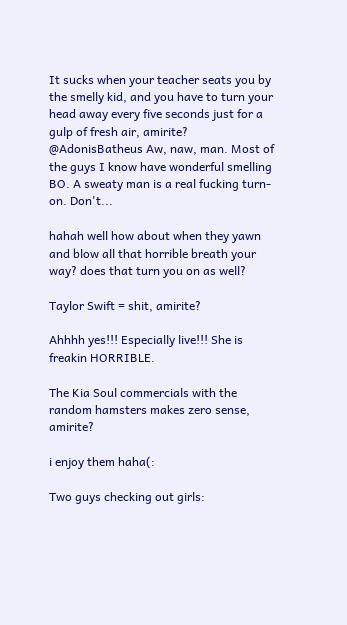It sucks when your teacher seats you by the smelly kid, and you have to turn your head away every five seconds just for a gulp of fresh air, amirite?
@AdonisBatheus Aw, naw, man. Most of the guys I know have wonderful smelling BO. A sweaty man is a real fucking turn-on. Don't...

hahah well how about when they yawn and blow all that horrible breath your way? does that turn you on as well?

Taylor Swift = shit, amirite?

Ahhhh yes!!! Especially live!!! She is freakin HORRIBLE.

The Kia Soul commercials with the random hamsters makes zero sense, amirite?

i enjoy them haha(:

Two guys checking out girls: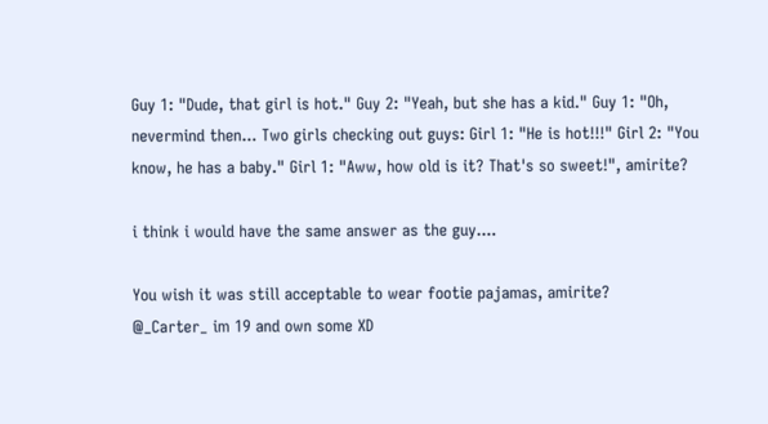Guy 1: "Dude, that girl is hot." Guy 2: "Yeah, but she has a kid." Guy 1: "Oh, nevermind then... Two girls checking out guys: Girl 1: "He is hot!!!" Girl 2: "You know, he has a baby." Girl 1: "Aww, how old is it? That's so sweet!", amirite?

i think i would have the same answer as the guy....

You wish it was still acceptable to wear footie pajamas, amirite?
@_Carter_ im 19 and own some XD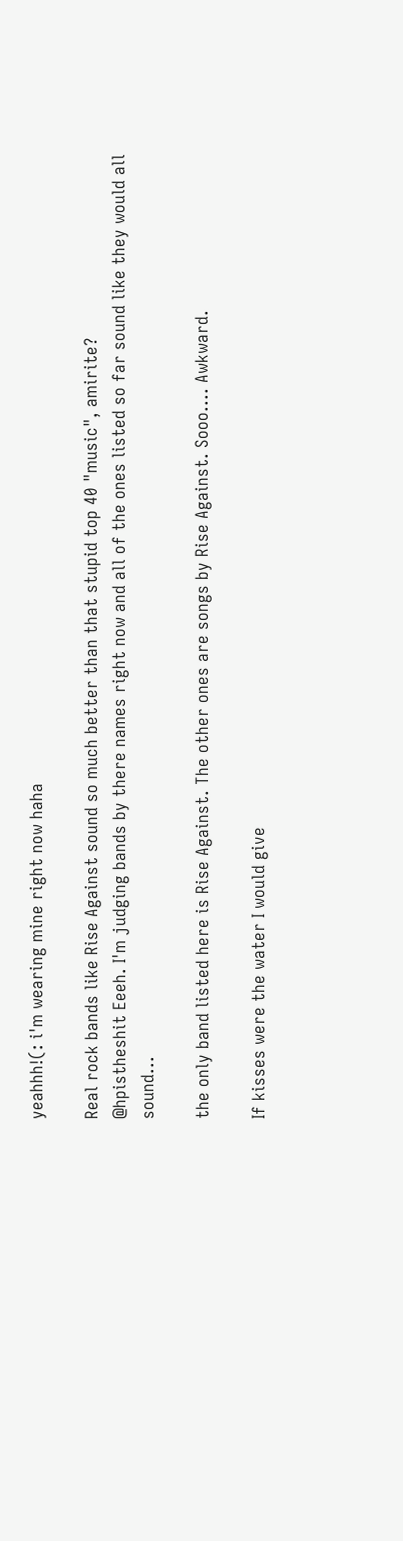yeahhh!(: i'm wearing mine right now haha

Real rock bands like Rise Against sound so much better than that stupid top 40 "music", amirite?
@hpistheshit Eeeh. I'm judging bands by there names right now and all of the ones listed so far sound like they would all sound...

the only band listed here is Rise Against. The other ones are songs by Rise Against. Sooo.... Awkward.

If kisses were the water I would give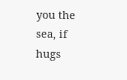you the sea, if hugs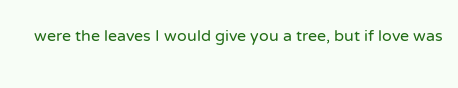were the leaves I would give you a tree, but if love was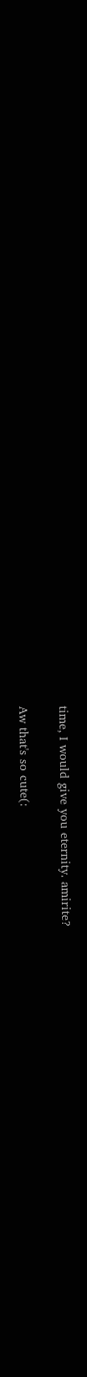time, I would give you eternity. amirite?

Aw that's so cute(: